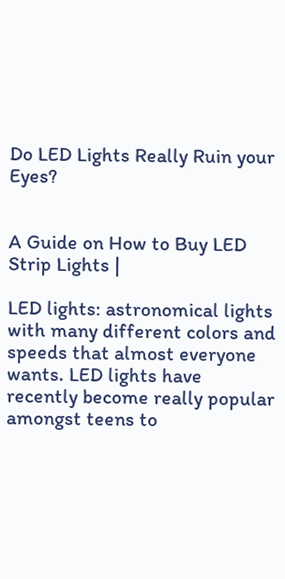Do LED Lights Really Ruin your Eyes?


A Guide on How to Buy LED Strip Lights |

LED lights: astronomical lights with many different colors and speeds that almost everyone wants. LED lights have recently become really popular amongst teens to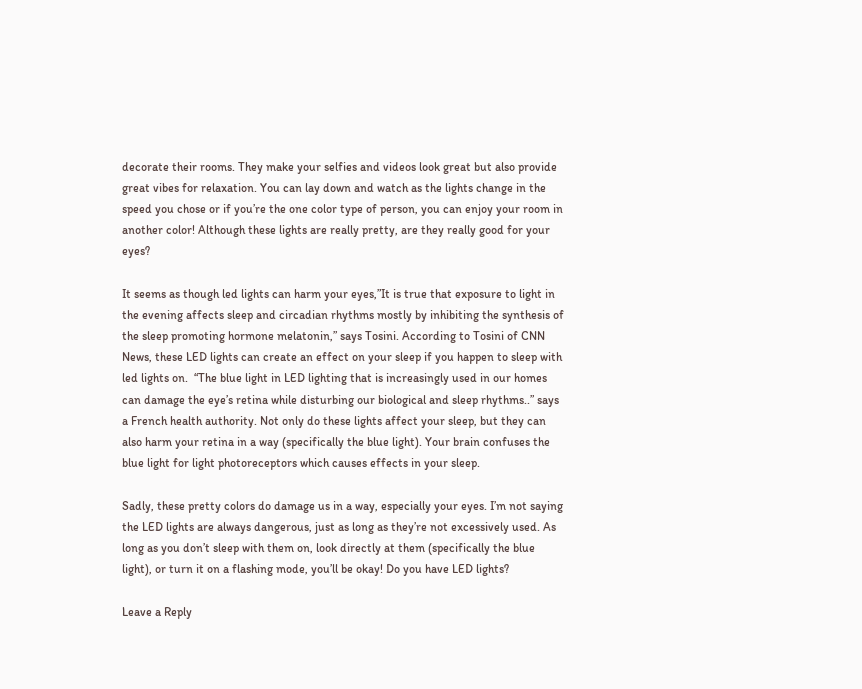decorate their rooms. They make your selfies and videos look great but also provide great vibes for relaxation. You can lay down and watch as the lights change in the speed you chose or if you’re the one color type of person, you can enjoy your room in another color! Although these lights are really pretty, are they really good for your eyes?

It seems as though led lights can harm your eyes,”It is true that exposure to light in the evening affects sleep and circadian rhythms mostly by inhibiting the synthesis of the sleep promoting hormone melatonin,” says Tosini. According to Tosini of CNN News, these LED lights can create an effect on your sleep if you happen to sleep with led lights on.  “The blue light in LED lighting that is increasingly used in our homes can damage the eye’s retina while disturbing our biological and sleep rhythms..” says a French health authority. Not only do these lights affect your sleep, but they can also harm your retina in a way (specifically the blue light). Your brain confuses the blue light for light photoreceptors which causes effects in your sleep.

Sadly, these pretty colors do damage us in a way, especially your eyes. I’m not saying the LED lights are always dangerous, just as long as they’re not excessively used. As long as you don’t sleep with them on, look directly at them (specifically the blue light), or turn it on a flashing mode, you’ll be okay! Do you have LED lights?

Leave a Reply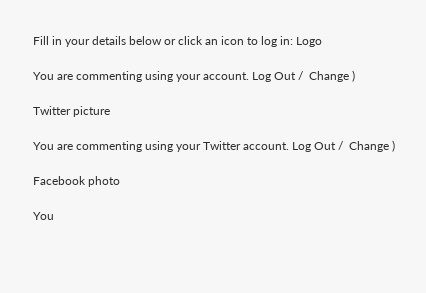Fill in your details below or click an icon to log in: Logo

You are commenting using your account. Log Out /  Change )

Twitter picture

You are commenting using your Twitter account. Log Out /  Change )

Facebook photo

You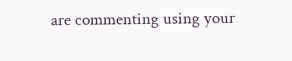are commenting using your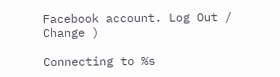Facebook account. Log Out /  Change )

Connecting to %s